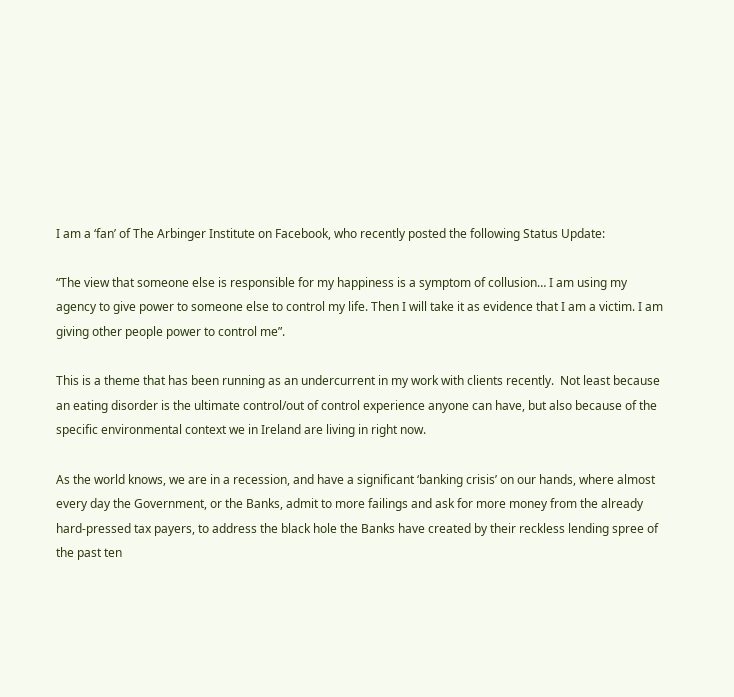I am a ‘fan’ of The Arbinger Institute on Facebook, who recently posted the following Status Update:

“The view that someone else is responsible for my happiness is a symptom of collusion… I am using my agency to give power to someone else to control my life. Then I will take it as evidence that I am a victim. I am giving other people power to control me”.

This is a theme that has been running as an undercurrent in my work with clients recently.  Not least because an eating disorder is the ultimate control/out of control experience anyone can have, but also because of the specific environmental context we in Ireland are living in right now.

As the world knows, we are in a recession, and have a significant ‘banking crisis’ on our hands, where almost every day the Government, or the Banks, admit to more failings and ask for more money from the already hard-pressed tax payers, to address the black hole the Banks have created by their reckless lending spree of the past ten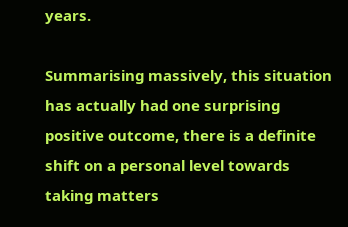years.

Summarising massively, this situation has actually had one surprising positive outcome, there is a definite shift on a personal level towards taking matters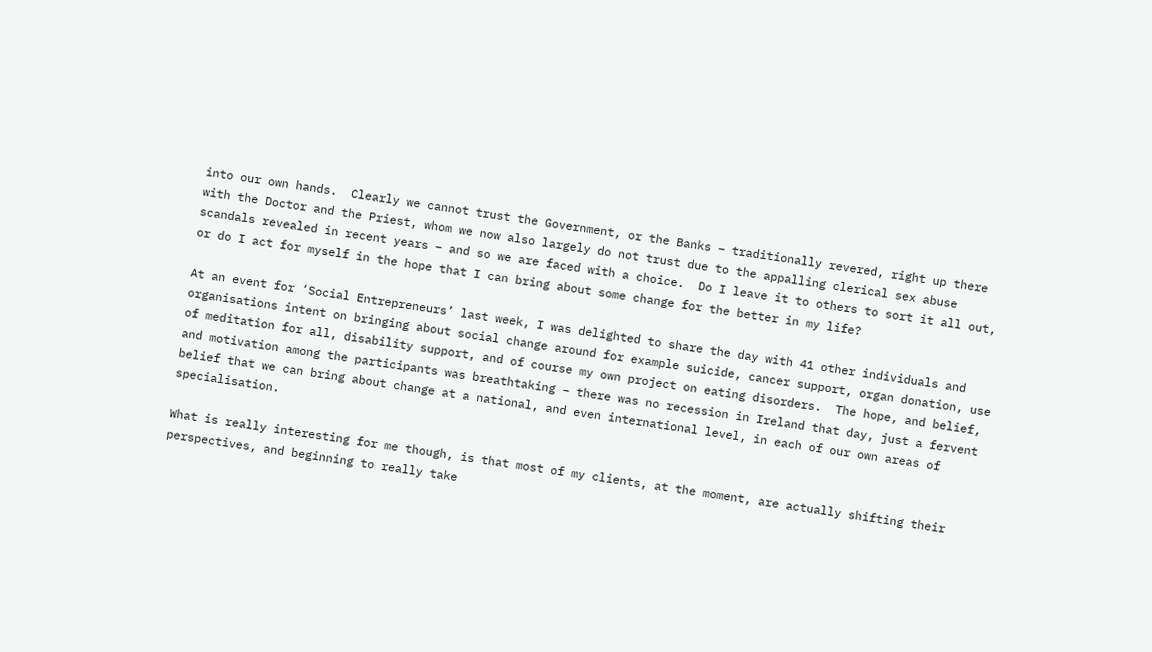into our own hands.  Clearly we cannot trust the Government, or the Banks – traditionally revered, right up there with the Doctor and the Priest, whom we now also largely do not trust due to the appalling clerical sex abuse scandals revealed in recent years – and so we are faced with a choice.  Do I leave it to others to sort it all out, or do I act for myself in the hope that I can bring about some change for the better in my life?

At an event for ‘Social Entrepreneurs’ last week, I was delighted to share the day with 41 other individuals and organisations intent on bringing about social change around for example suicide, cancer support, organ donation, use of meditation for all, disability support, and of course my own project on eating disorders.  The hope, and belief, and motivation among the participants was breathtaking – there was no recession in Ireland that day, just a fervent belief that we can bring about change at a national, and even international level, in each of our own areas of specialisation.

What is really interesting for me though, is that most of my clients, at the moment, are actually shifting their perspectives, and beginning to really take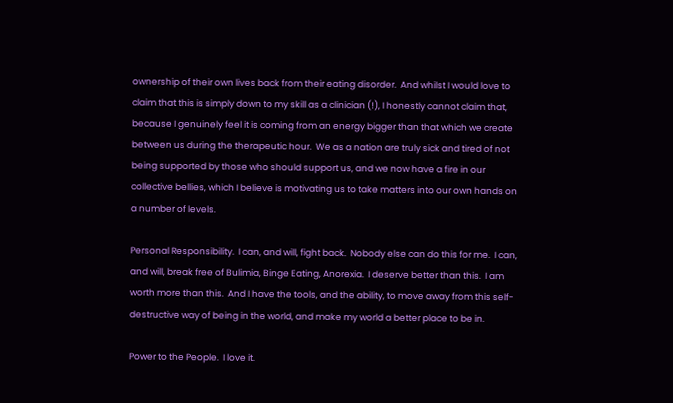ownership of their own lives back from their eating disorder.  And whilst I would love to claim that this is simply down to my skill as a clinician (!), I honestly cannot claim that, because I genuinely feel it is coming from an energy bigger than that which we create between us during the therapeutic hour.  We as a nation are truly sick and tired of not being supported by those who should support us, and we now have a fire in our collective bellies, which I believe is motivating us to take matters into our own hands on a number of levels.

Personal Responsibility.  I can, and will, fight back.  Nobody else can do this for me.  I can, and will, break free of Bulimia, Binge Eating, Anorexia.  I deserve better than this.  I am worth more than this.  And I have the tools, and the ability, to move away from this self-destructive way of being in the world, and make my world a better place to be in.

Power to the People.  I love it.